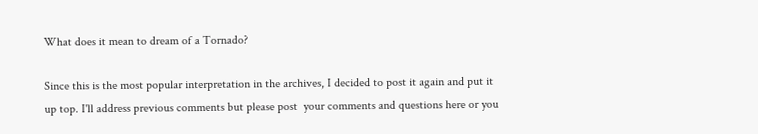What does it mean to dream of a Tornado?

Since this is the most popular interpretation in the archives, I decided to post it again and put it up top. I'll address previous comments but please post  your comments and questions here or you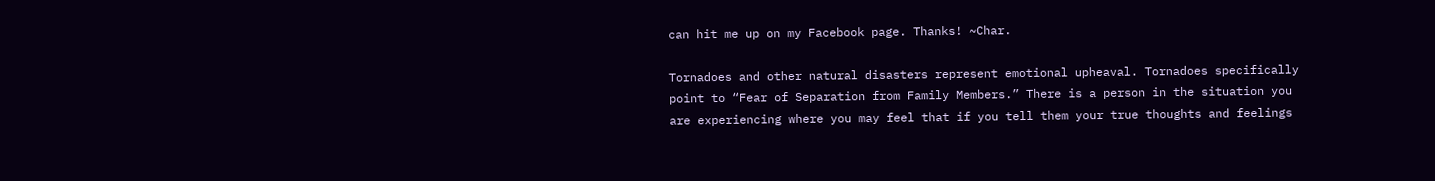can hit me up on my Facebook page. Thanks! ~Char.

Tornadoes and other natural disasters represent emotional upheaval. Tornadoes specifically point to “Fear of Separation from Family Members.” There is a person in the situation you are experiencing where you may feel that if you tell them your true thoughts and feelings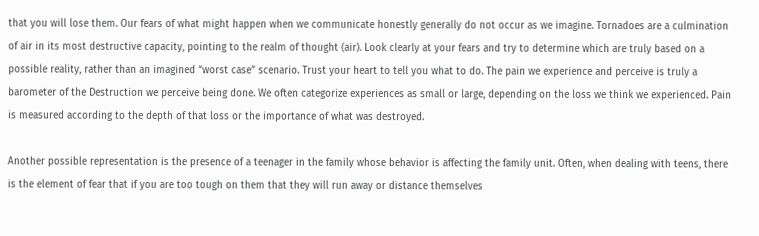that you will lose them. Our fears of what might happen when we communicate honestly generally do not occur as we imagine. Tornadoes are a culmination of air in its most destructive capacity, pointing to the realm of thought (air). Look clearly at your fears and try to determine which are truly based on a possible reality, rather than an imagined “worst case” scenario. Trust your heart to tell you what to do. The pain we experience and perceive is truly a barometer of the Destruction we perceive being done. We often categorize experiences as small or large, depending on the loss we think we experienced. Pain is measured according to the depth of that loss or the importance of what was destroyed.

Another possible representation is the presence of a teenager in the family whose behavior is affecting the family unit. Often, when dealing with teens, there is the element of fear that if you are too tough on them that they will run away or distance themselves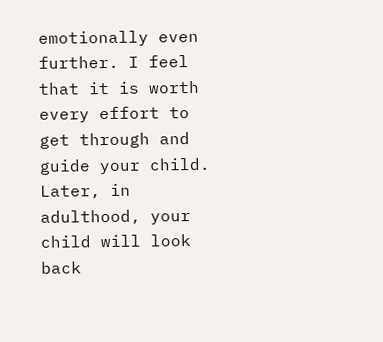emotionally even further. I feel that it is worth every effort to get through and guide your child. Later, in adulthood, your child will look back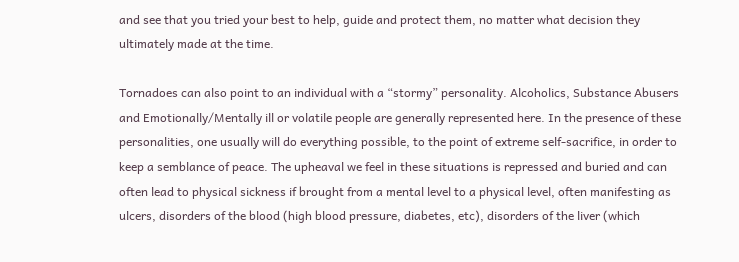and see that you tried your best to help, guide and protect them, no matter what decision they ultimately made at the time.

Tornadoes can also point to an individual with a “stormy” personality. Alcoholics, Substance Abusers and Emotionally/Mentally ill or volatile people are generally represented here. In the presence of these personalities, one usually will do everything possible, to the point of extreme self-sacrifice, in order to keep a semblance of peace. The upheaval we feel in these situations is repressed and buried and can often lead to physical sickness if brought from a mental level to a physical level, often manifesting as ulcers, disorders of the blood (high blood pressure, diabetes, etc), disorders of the liver (which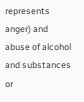represents anger) and abuse of alcohol and substances or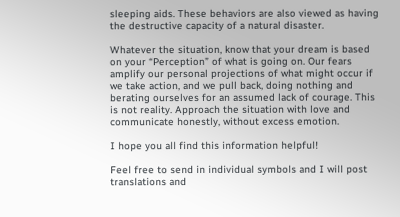sleeping aids. These behaviors are also viewed as having the destructive capacity of a natural disaster.

Whatever the situation, know that your dream is based on your “Perception” of what is going on. Our fears amplify our personal projections of what might occur if we take action, and we pull back, doing nothing and berating ourselves for an assumed lack of courage. This is not reality. Approach the situation with love and communicate honestly, without excess emotion.

I hope you all find this information helpful!

Feel free to send in individual symbols and I will post translations and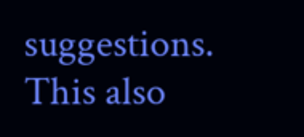suggestions. This also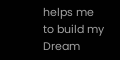helps me to build my Dream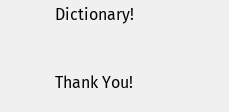Dictionary!

Thank You!